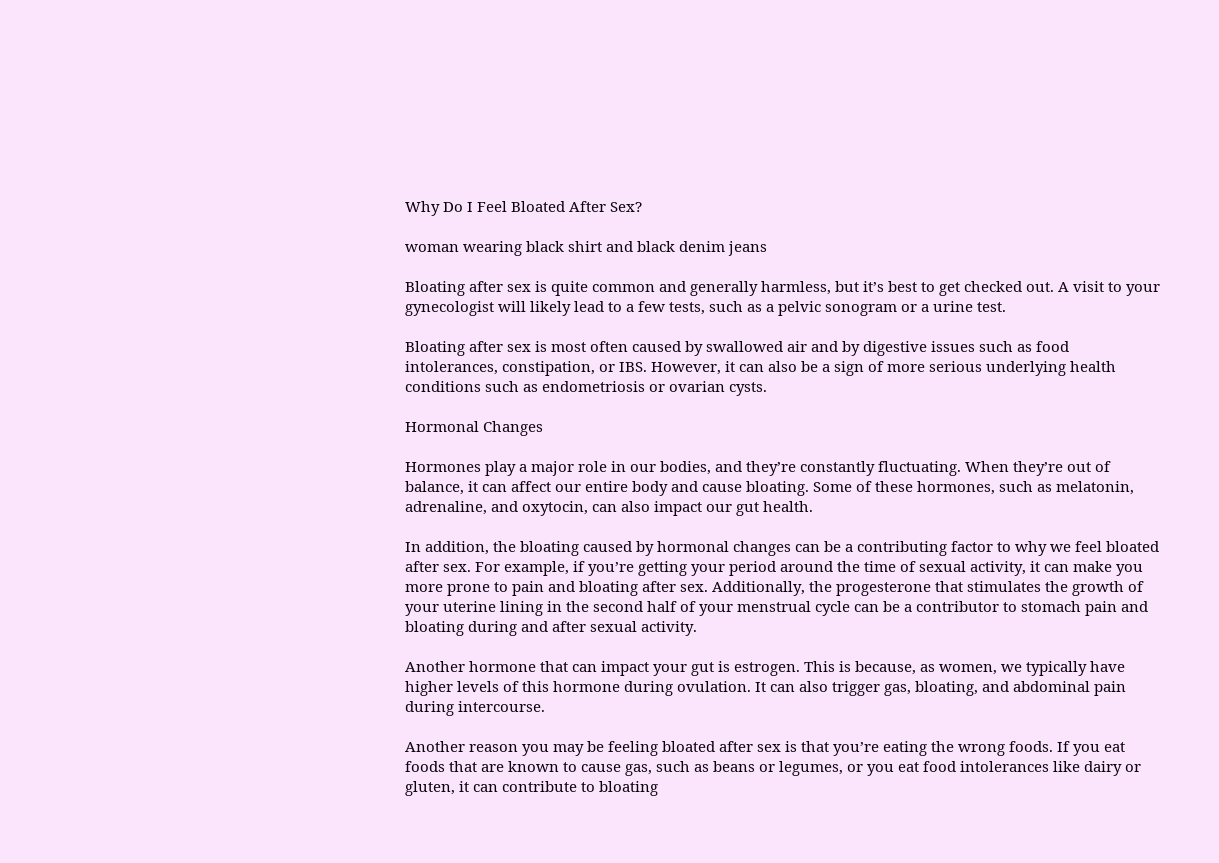Why Do I Feel Bloated After Sex?

woman wearing black shirt and black denim jeans

Bloating after sex is quite common and generally harmless, but it’s best to get checked out. A visit to your gynecologist will likely lead to a few tests, such as a pelvic sonogram or a urine test.

Bloating after sex is most often caused by swallowed air and by digestive issues such as food intolerances, constipation, or IBS. However, it can also be a sign of more serious underlying health conditions such as endometriosis or ovarian cysts.

Hormonal Changes

Hormones play a major role in our bodies, and they’re constantly fluctuating. When they’re out of balance, it can affect our entire body and cause bloating. Some of these hormones, such as melatonin, adrenaline, and oxytocin, can also impact our gut health.

In addition, the bloating caused by hormonal changes can be a contributing factor to why we feel bloated after sex. For example, if you’re getting your period around the time of sexual activity, it can make you more prone to pain and bloating after sex. Additionally, the progesterone that stimulates the growth of your uterine lining in the second half of your menstrual cycle can be a contributor to stomach pain and bloating during and after sexual activity.

Another hormone that can impact your gut is estrogen. This is because, as women, we typically have higher levels of this hormone during ovulation. It can also trigger gas, bloating, and abdominal pain during intercourse.

Another reason you may be feeling bloated after sex is that you’re eating the wrong foods. If you eat foods that are known to cause gas, such as beans or legumes, or you eat food intolerances like dairy or gluten, it can contribute to bloating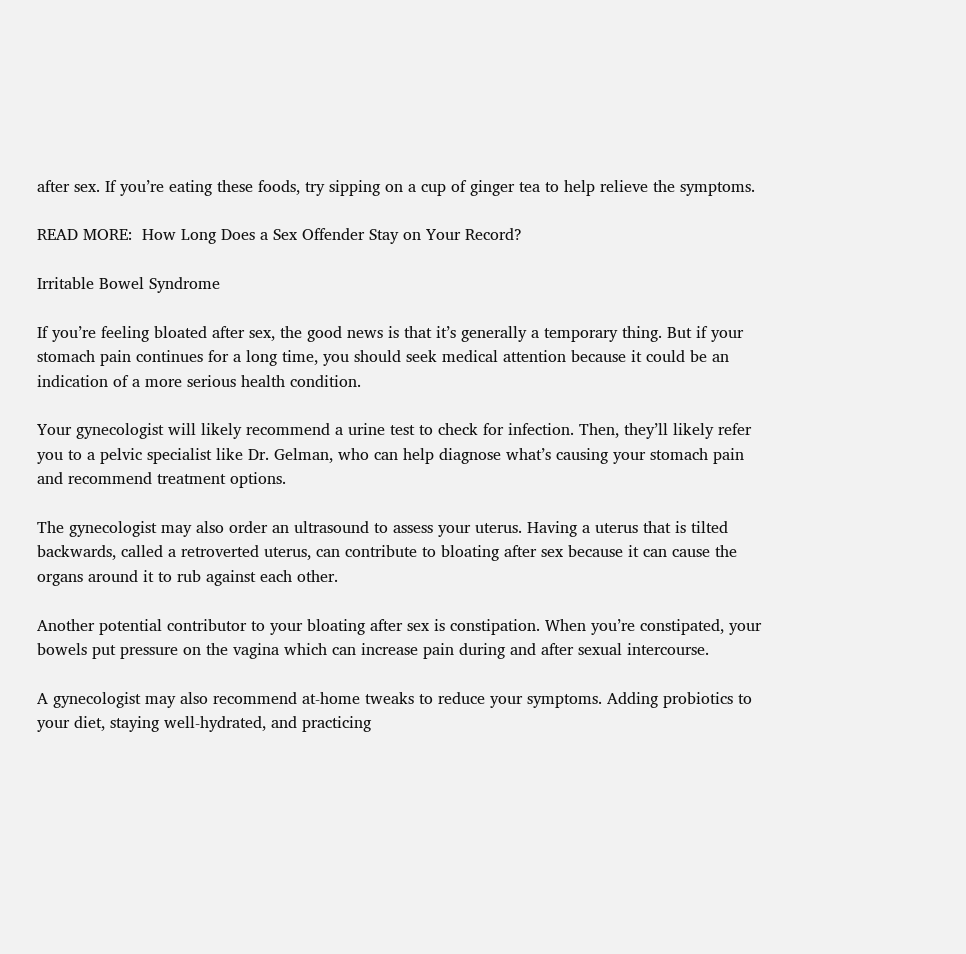after sex. If you’re eating these foods, try sipping on a cup of ginger tea to help relieve the symptoms.

READ MORE:  How Long Does a Sex Offender Stay on Your Record?

Irritable Bowel Syndrome

If you’re feeling bloated after sex, the good news is that it’s generally a temporary thing. But if your stomach pain continues for a long time, you should seek medical attention because it could be an indication of a more serious health condition.

Your gynecologist will likely recommend a urine test to check for infection. Then, they’ll likely refer you to a pelvic specialist like Dr. Gelman, who can help diagnose what’s causing your stomach pain and recommend treatment options.

The gynecologist may also order an ultrasound to assess your uterus. Having a uterus that is tilted backwards, called a retroverted uterus, can contribute to bloating after sex because it can cause the organs around it to rub against each other.

Another potential contributor to your bloating after sex is constipation. When you’re constipated, your bowels put pressure on the vagina which can increase pain during and after sexual intercourse.

A gynecologist may also recommend at-home tweaks to reduce your symptoms. Adding probiotics to your diet, staying well-hydrated, and practicing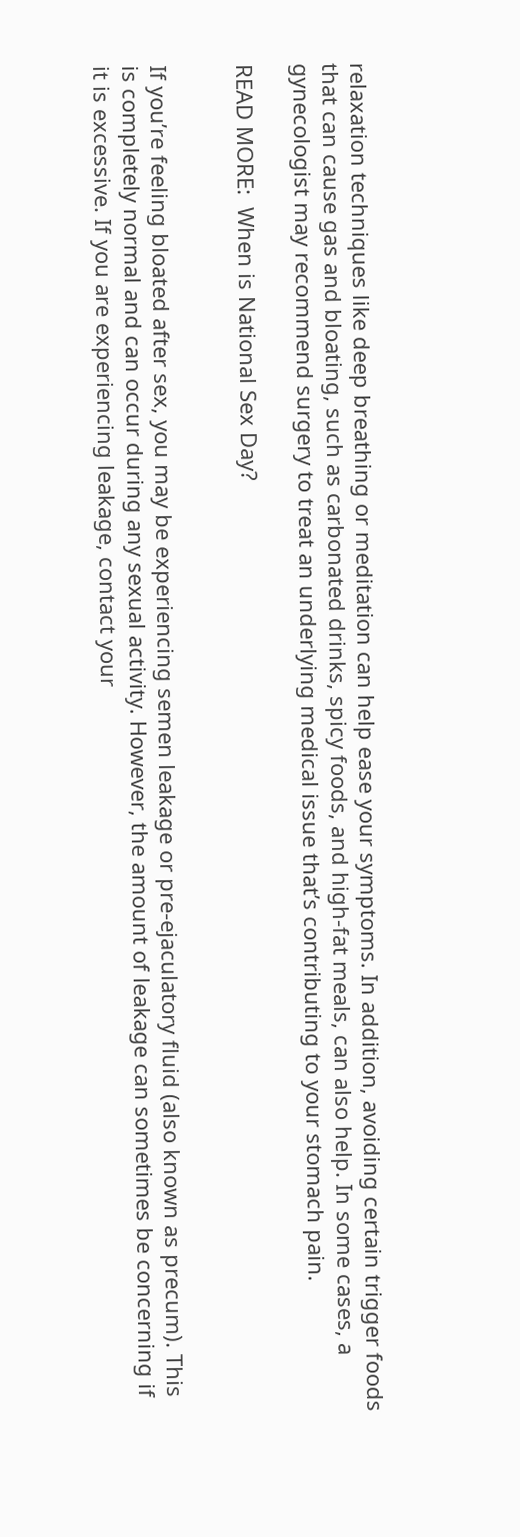relaxation techniques like deep breathing or meditation can help ease your symptoms. In addition, avoiding certain trigger foods that can cause gas and bloating, such as carbonated drinks, spicy foods, and high-fat meals, can also help. In some cases, a gynecologist may recommend surgery to treat an underlying medical issue that’s contributing to your stomach pain.

READ MORE:  When is National Sex Day?


If you’re feeling bloated after sex, you may be experiencing semen leakage or pre-ejaculatory fluid (also known as precum). This is completely normal and can occur during any sexual activity. However, the amount of leakage can sometimes be concerning if it is excessive. If you are experiencing leakage, contact your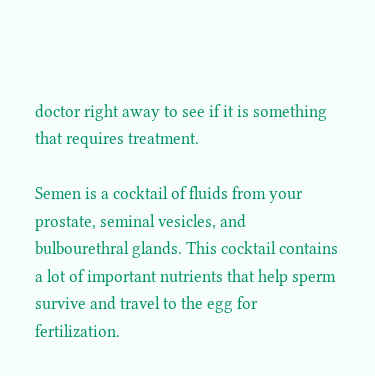doctor right away to see if it is something that requires treatment.

Semen is a cocktail of fluids from your prostate, seminal vesicles, and bulbourethral glands. This cocktail contains a lot of important nutrients that help sperm survive and travel to the egg for fertilization.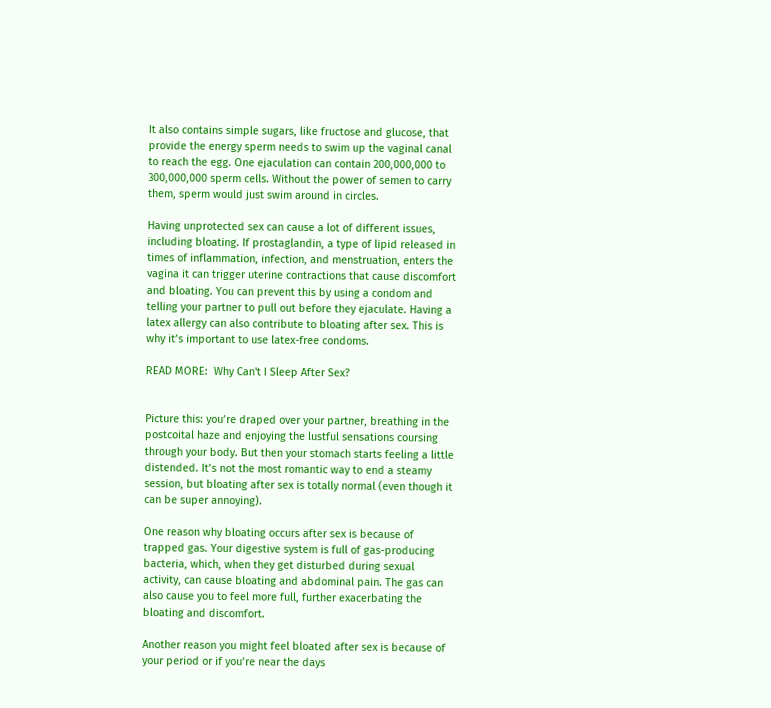It also contains simple sugars, like fructose and glucose, that provide the energy sperm needs to swim up the vaginal canal to reach the egg. One ejaculation can contain 200,000,000 to 300,000,000 sperm cells. Without the power of semen to carry them, sperm would just swim around in circles.

Having unprotected sex can cause a lot of different issues, including bloating. If prostaglandin, a type of lipid released in times of inflammation, infection, and menstruation, enters the vagina it can trigger uterine contractions that cause discomfort and bloating. You can prevent this by using a condom and telling your partner to pull out before they ejaculate. Having a latex allergy can also contribute to bloating after sex. This is why it’s important to use latex-free condoms.

READ MORE:  Why Can't I Sleep After Sex?


Picture this: you’re draped over your partner, breathing in the postcoital haze and enjoying the lustful sensations coursing through your body. But then your stomach starts feeling a little distended. It’s not the most romantic way to end a steamy session, but bloating after sex is totally normal (even though it can be super annoying).

One reason why bloating occurs after sex is because of trapped gas. Your digestive system is full of gas-producing bacteria, which, when they get disturbed during sexual activity, can cause bloating and abdominal pain. The gas can also cause you to feel more full, further exacerbating the bloating and discomfort.

Another reason you might feel bloated after sex is because of your period or if you’re near the days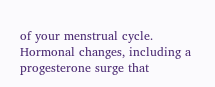of your menstrual cycle. Hormonal changes, including a progesterone surge that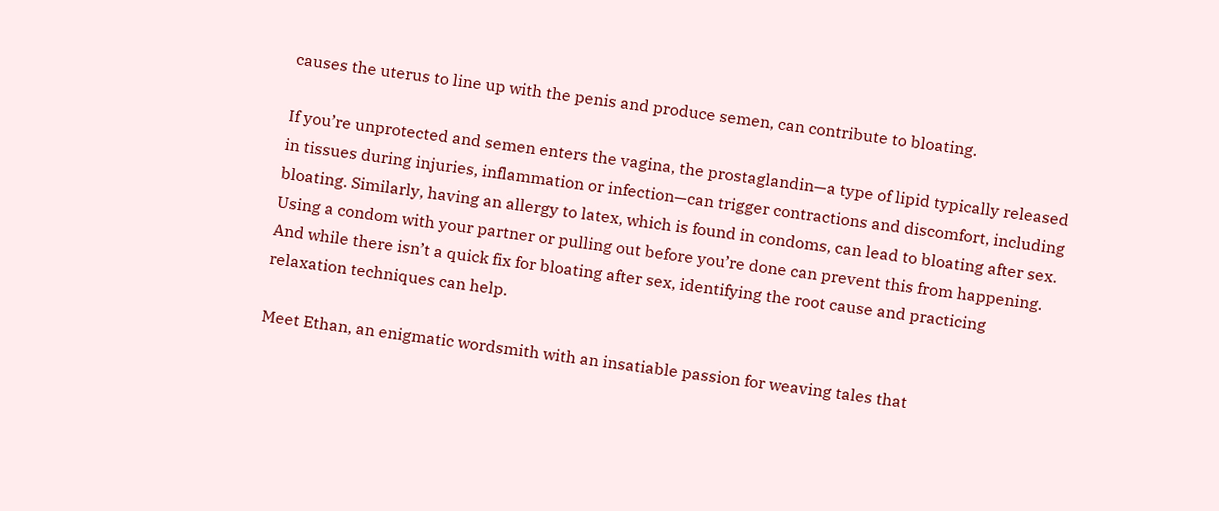causes the uterus to line up with the penis and produce semen, can contribute to bloating.

If you’re unprotected and semen enters the vagina, the prostaglandin—a type of lipid typically released in tissues during injuries, inflammation or infection—can trigger contractions and discomfort, including bloating. Similarly, having an allergy to latex, which is found in condoms, can lead to bloating after sex. Using a condom with your partner or pulling out before you’re done can prevent this from happening. And while there isn’t a quick fix for bloating after sex, identifying the root cause and practicing relaxation techniques can help.

Meet Ethan, an enigmatic wordsmith with an insatiable passion for weaving tales that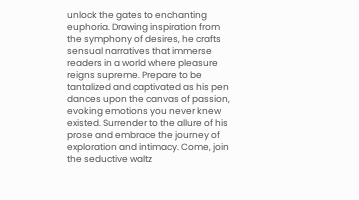unlock the gates to enchanting euphoria. Drawing inspiration from the symphony of desires, he crafts sensual narratives that immerse readers in a world where pleasure reigns supreme. Prepare to be tantalized and captivated as his pen dances upon the canvas of passion, evoking emotions you never knew existed. Surrender to the allure of his prose and embrace the journey of exploration and intimacy. Come, join the seductive waltz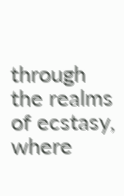through the realms of ecstasy, where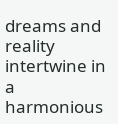dreams and reality intertwine in a harmonious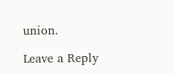union.

Leave a Reply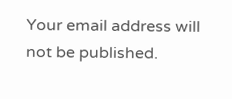Your email address will not be published.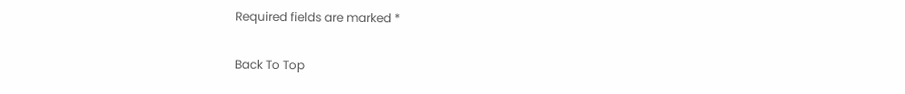Required fields are marked *

Back To Top